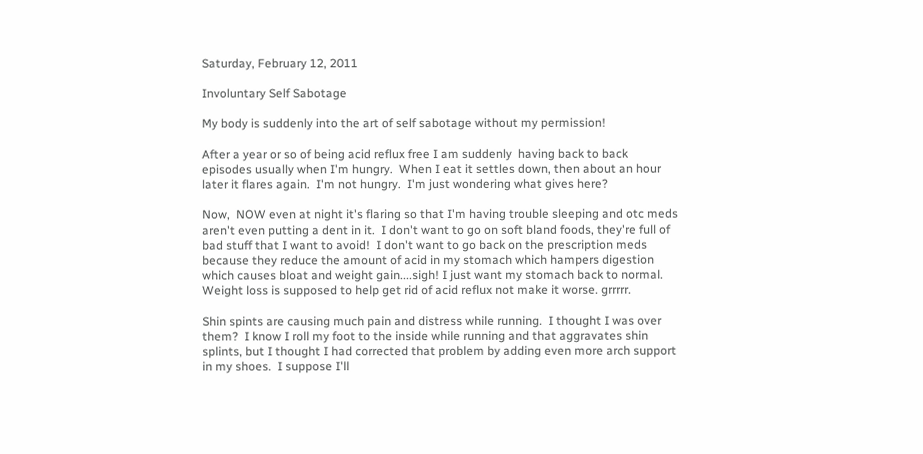Saturday, February 12, 2011

Involuntary Self Sabotage

My body is suddenly into the art of self sabotage without my permission!

After a year or so of being acid reflux free I am suddenly  having back to back episodes usually when I'm hungry.  When I eat it settles down, then about an hour later it flares again.  I'm not hungry.  I'm just wondering what gives here?

Now,  NOW even at night it's flaring so that I'm having trouble sleeping and otc meds aren't even putting a dent in it.  I don't want to go on soft bland foods, they're full of bad stuff that I want to avoid!  I don't want to go back on the prescription meds because they reduce the amount of acid in my stomach which hampers digestion which causes bloat and weight gain....sigh! I just want my stomach back to normal.  Weight loss is supposed to help get rid of acid reflux not make it worse. grrrrr.

Shin spints are causing much pain and distress while running.  I thought I was over them?  I know I roll my foot to the inside while running and that aggravates shin splints, but I thought I had corrected that problem by adding even more arch support in my shoes.  I suppose I'll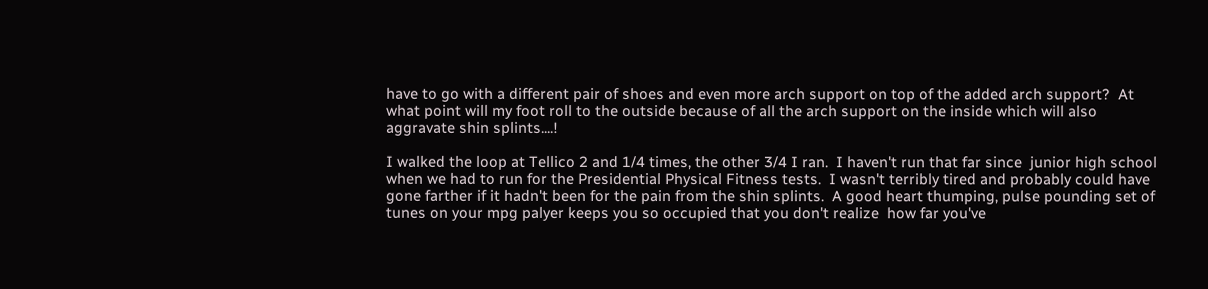have to go with a different pair of shoes and even more arch support on top of the added arch support?  At what point will my foot roll to the outside because of all the arch support on the inside which will also aggravate shin splints....!

I walked the loop at Tellico 2 and 1/4 times, the other 3/4 I ran.  I haven't run that far since  junior high school when we had to run for the Presidential Physical Fitness tests.  I wasn't terribly tired and probably could have gone farther if it hadn't been for the pain from the shin splints.  A good heart thumping, pulse pounding set of tunes on your mpg palyer keeps you so occupied that you don't realize  how far you've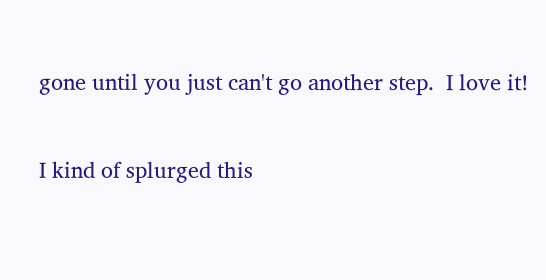gone until you just can't go another step.  I love it!

I kind of splurged this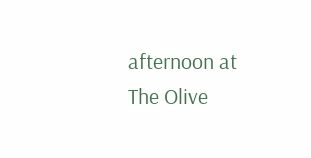afternoon at The Olive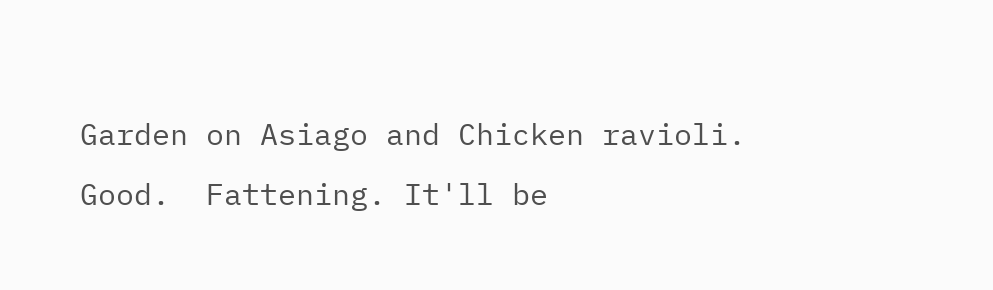Garden on Asiago and Chicken ravioli.  Good.  Fattening. It'll be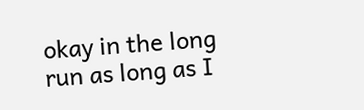okay in the long run as long as I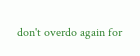don't overdo again for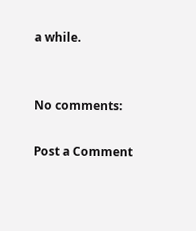a while.


No comments:

Post a Comment